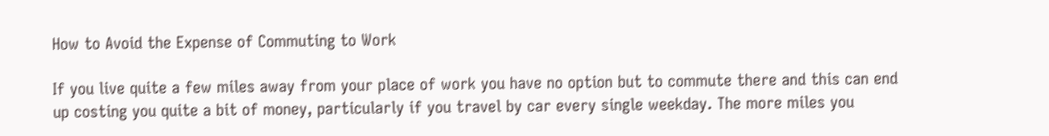How to Avoid the Expense of Commuting to Work

If you live quite a few miles away from your place of work you have no option but to commute there and this can end up costing you quite a bit of money, particularly if you travel by car every single weekday. The more miles you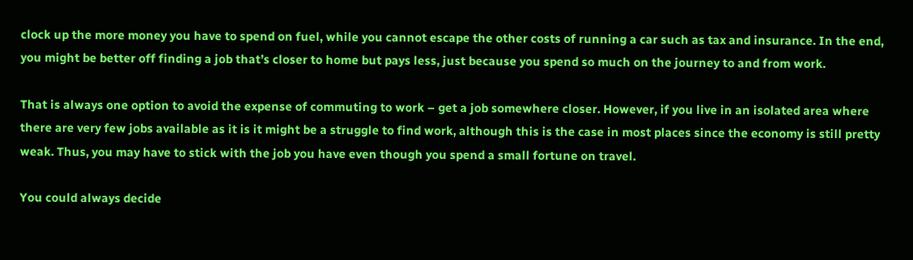clock up the more money you have to spend on fuel, while you cannot escape the other costs of running a car such as tax and insurance. In the end, you might be better off finding a job that’s closer to home but pays less, just because you spend so much on the journey to and from work.

That is always one option to avoid the expense of commuting to work – get a job somewhere closer. However, if you live in an isolated area where there are very few jobs available as it is it might be a struggle to find work, although this is the case in most places since the economy is still pretty weak. Thus, you may have to stick with the job you have even though you spend a small fortune on travel.

You could always decide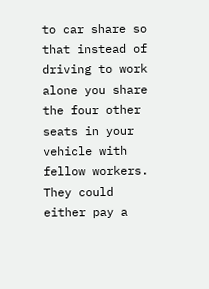to car share so that instead of driving to work alone you share the four other seats in your vehicle with fellow workers. They could either pay a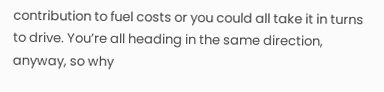contribution to fuel costs or you could all take it in turns to drive. You’re all heading in the same direction, anyway, so why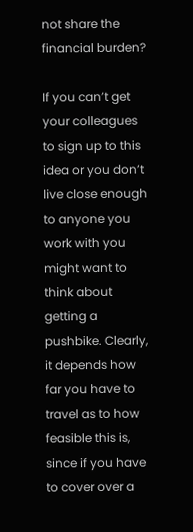not share the financial burden?

If you can’t get your colleagues to sign up to this idea or you don’t live close enough to anyone you work with you might want to think about getting a pushbike. Clearly, it depends how far you have to travel as to how feasible this is, since if you have to cover over a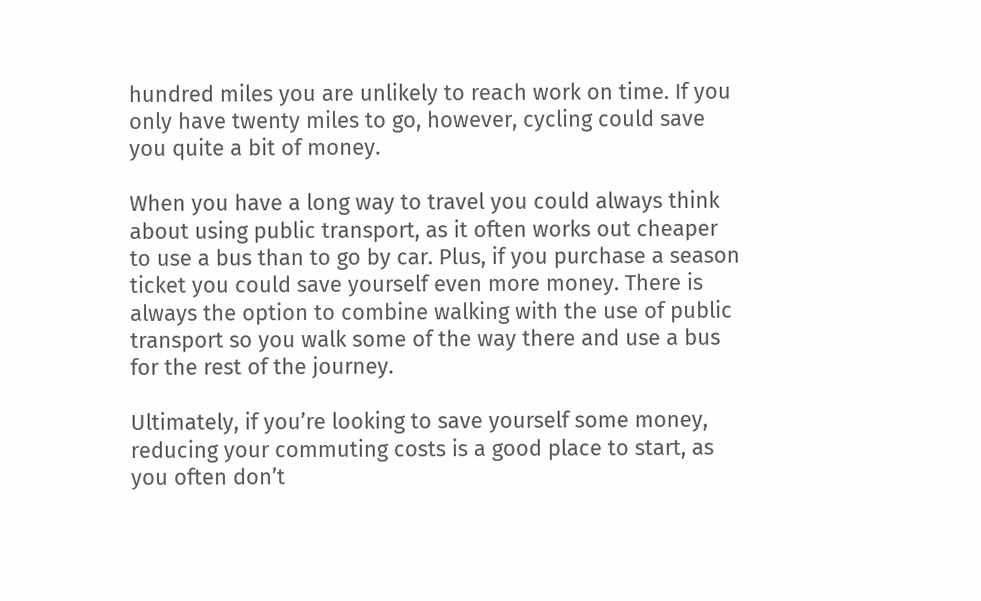hundred miles you are unlikely to reach work on time. If you only have twenty miles to go, however, cycling could save you quite a bit of money.

When you have a long way to travel you could always think about using public transport, as it often works out cheaper to use a bus than to go by car. Plus, if you purchase a season ticket you could save yourself even more money. There is always the option to combine walking with the use of public transport so you walk some of the way there and use a bus for the rest of the journey.

Ultimately, if you’re looking to save yourself some money, reducing your commuting costs is a good place to start, as you often don’t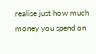realise just how much money you spend on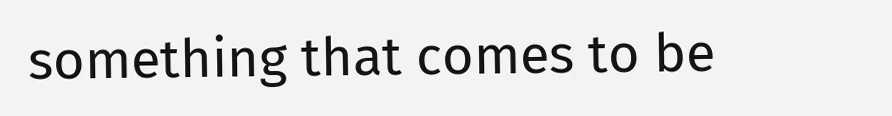something that comes to be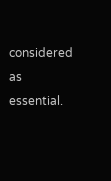considered as essential.